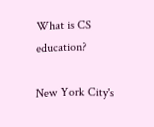What is CS education?

New York City's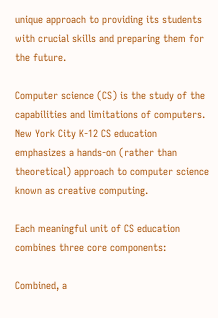unique approach to providing its students with crucial skills and preparing them for the future.

Computer science (CS) is the study of the capabilities and limitations of computers. New York City K-12 CS education emphasizes a hands-on (rather than theoretical) approach to computer science known as creative computing.

Each meaningful unit of CS education combines three core components:

Combined, a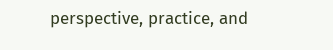perspective, practice, and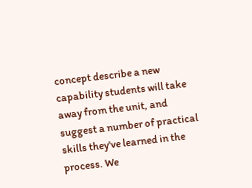concept describe a new capability students will take away from the unit, and suggest a number of practical skills they've learned in the process. We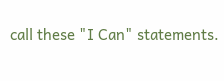call these "I Can" statements.